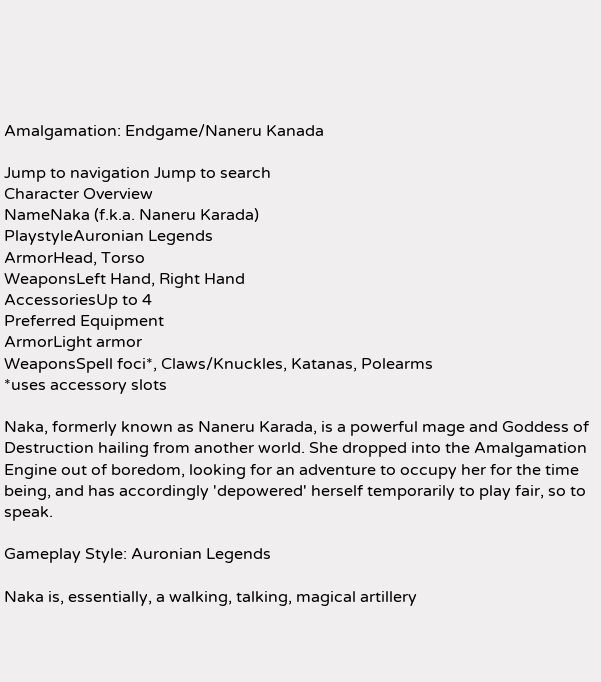Amalgamation: Endgame/Naneru Kanada

Jump to navigation Jump to search
Character Overview
NameNaka (f.k.a. Naneru Karada)
PlaystyleAuronian Legends
ArmorHead, Torso
WeaponsLeft Hand, Right Hand
AccessoriesUp to 4
Preferred Equipment
ArmorLight armor
WeaponsSpell foci*, Claws/Knuckles, Katanas, Polearms
*uses accessory slots

Naka, formerly known as Naneru Karada, is a powerful mage and Goddess of Destruction hailing from another world. She dropped into the Amalgamation Engine out of boredom, looking for an adventure to occupy her for the time being, and has accordingly 'depowered' herself temporarily to play fair, so to speak.

Gameplay Style: Auronian Legends

Naka is, essentially, a walking, talking, magical artillery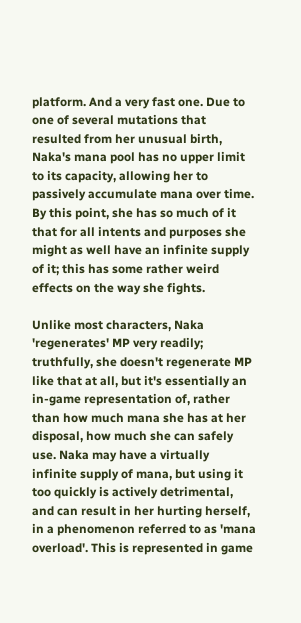platform. And a very fast one. Due to one of several mutations that resulted from her unusual birth, Naka's mana pool has no upper limit to its capacity, allowing her to passively accumulate mana over time. By this point, she has so much of it that for all intents and purposes she might as well have an infinite supply of it; this has some rather weird effects on the way she fights.

Unlike most characters, Naka 'regenerates' MP very readily; truthfully, she doesn't regenerate MP like that at all, but it's essentially an in-game representation of, rather than how much mana she has at her disposal, how much she can safely use. Naka may have a virtually infinite supply of mana, but using it too quickly is actively detrimental, and can result in her hurting herself, in a phenomenon referred to as 'mana overload'. This is represented in game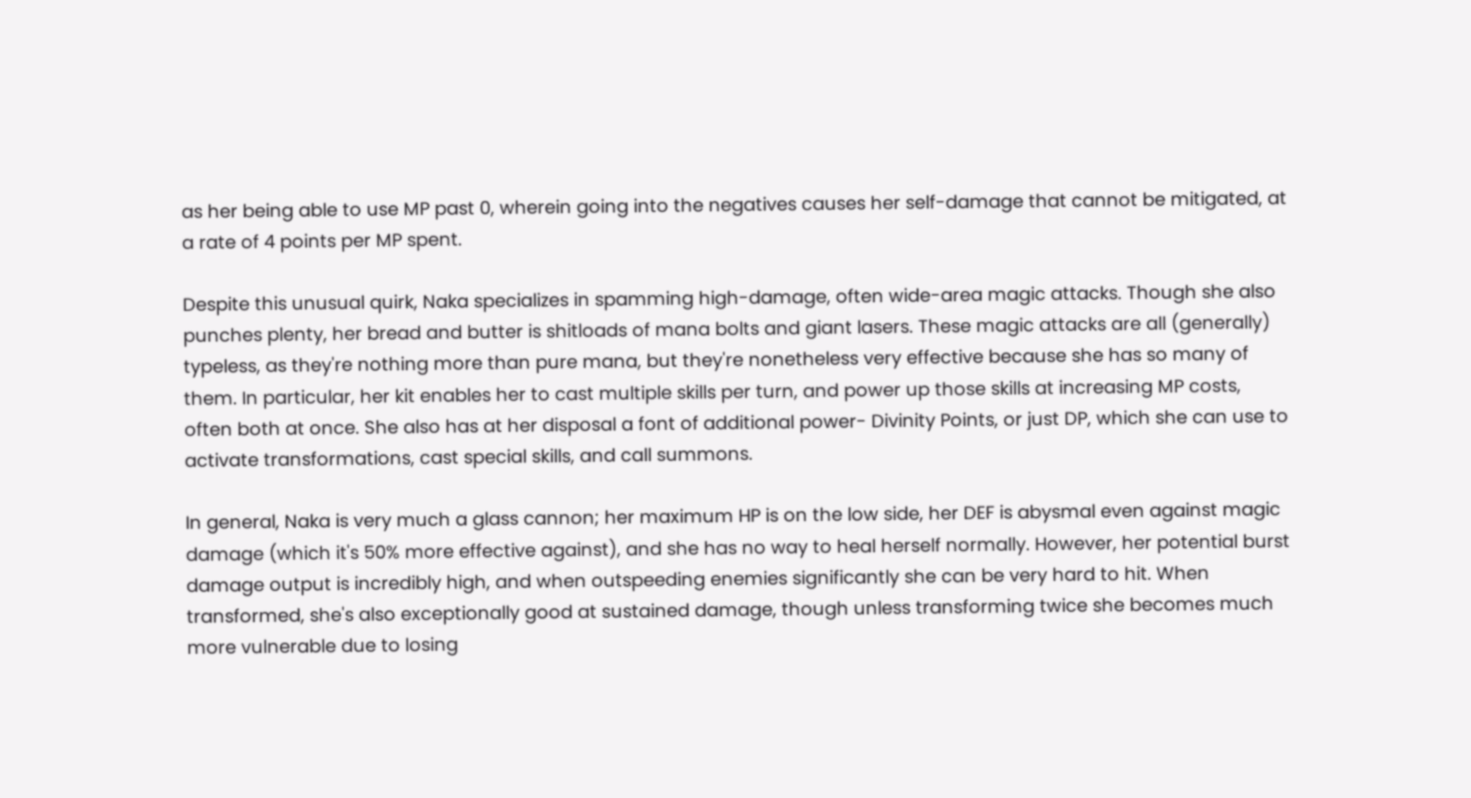as her being able to use MP past 0, wherein going into the negatives causes her self-damage that cannot be mitigated, at a rate of 4 points per MP spent.

Despite this unusual quirk, Naka specializes in spamming high-damage, often wide-area magic attacks. Though she also punches plenty, her bread and butter is shitloads of mana bolts and giant lasers. These magic attacks are all (generally) typeless, as they're nothing more than pure mana, but they're nonetheless very effective because she has so many of them. In particular, her kit enables her to cast multiple skills per turn, and power up those skills at increasing MP costs, often both at once. She also has at her disposal a font of additional power- Divinity Points, or just DP, which she can use to activate transformations, cast special skills, and call summons.

In general, Naka is very much a glass cannon; her maximum HP is on the low side, her DEF is abysmal even against magic damage (which it's 50% more effective against), and she has no way to heal herself normally. However, her potential burst damage output is incredibly high, and when outspeeding enemies significantly she can be very hard to hit. When transformed, she's also exceptionally good at sustained damage, though unless transforming twice she becomes much more vulnerable due to losing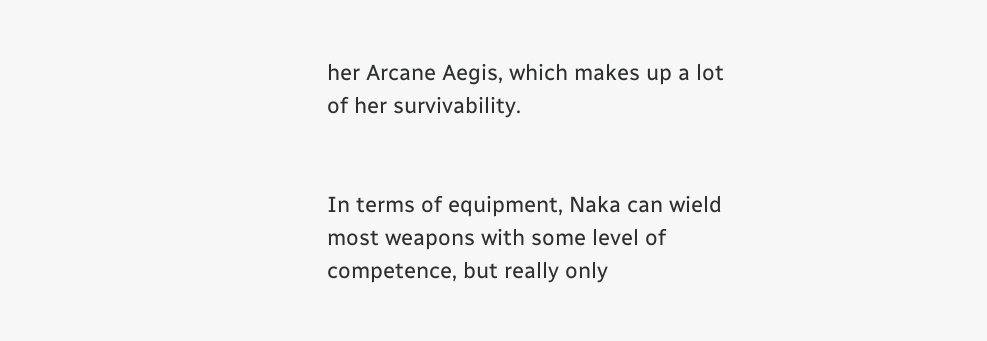her Arcane Aegis, which makes up a lot of her survivability.


In terms of equipment, Naka can wield most weapons with some level of competence, but really only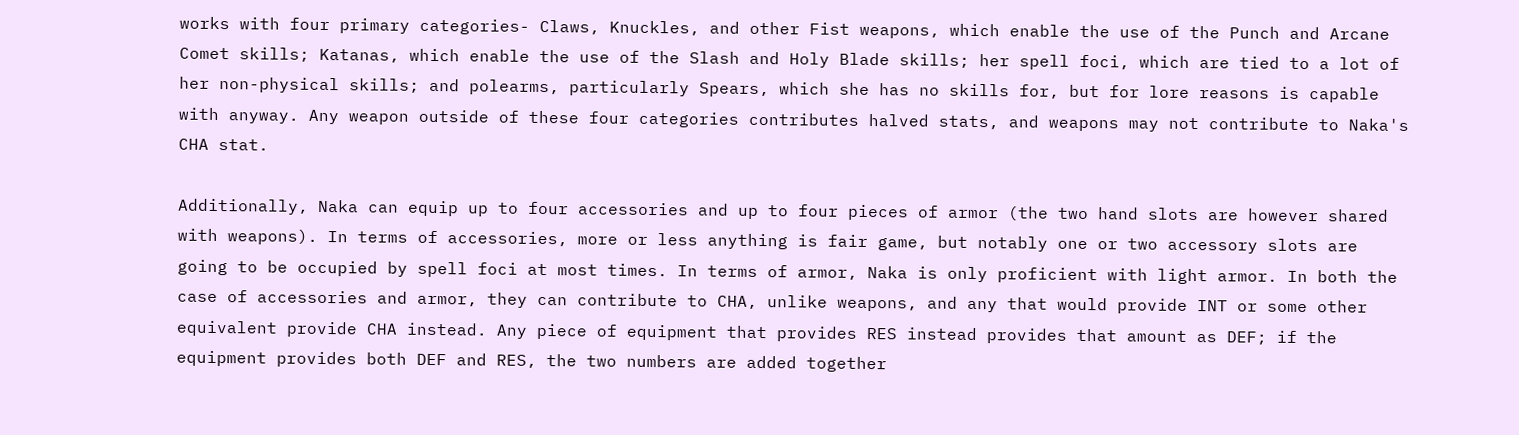works with four primary categories- Claws, Knuckles, and other Fist weapons, which enable the use of the Punch and Arcane Comet skills; Katanas, which enable the use of the Slash and Holy Blade skills; her spell foci, which are tied to a lot of her non-physical skills; and polearms, particularly Spears, which she has no skills for, but for lore reasons is capable with anyway. Any weapon outside of these four categories contributes halved stats, and weapons may not contribute to Naka's CHA stat.

Additionally, Naka can equip up to four accessories and up to four pieces of armor (the two hand slots are however shared with weapons). In terms of accessories, more or less anything is fair game, but notably one or two accessory slots are going to be occupied by spell foci at most times. In terms of armor, Naka is only proficient with light armor. In both the case of accessories and armor, they can contribute to CHA, unlike weapons, and any that would provide INT or some other equivalent provide CHA instead. Any piece of equipment that provides RES instead provides that amount as DEF; if the equipment provides both DEF and RES, the two numbers are added together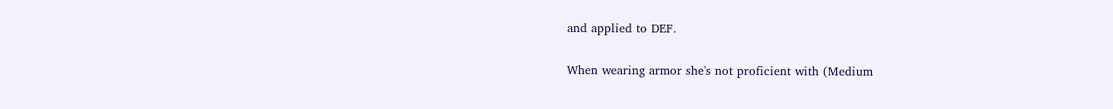and applied to DEF.

When wearing armor she's not proficient with (Medium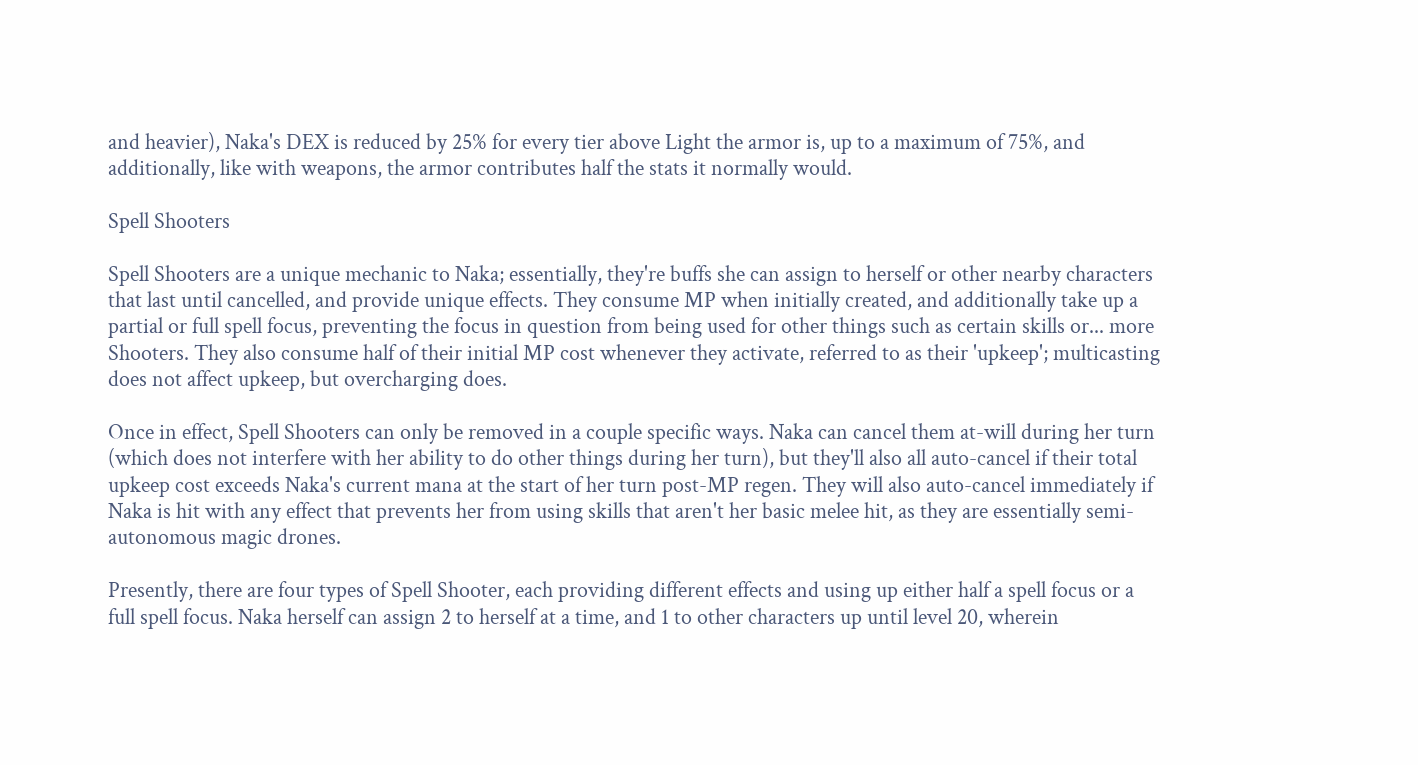and heavier), Naka's DEX is reduced by 25% for every tier above Light the armor is, up to a maximum of 75%, and additionally, like with weapons, the armor contributes half the stats it normally would.

Spell Shooters

Spell Shooters are a unique mechanic to Naka; essentially, they're buffs she can assign to herself or other nearby characters that last until cancelled, and provide unique effects. They consume MP when initially created, and additionally take up a partial or full spell focus, preventing the focus in question from being used for other things such as certain skills or... more Shooters. They also consume half of their initial MP cost whenever they activate, referred to as their 'upkeep'; multicasting does not affect upkeep, but overcharging does.

Once in effect, Spell Shooters can only be removed in a couple specific ways. Naka can cancel them at-will during her turn (which does not interfere with her ability to do other things during her turn), but they'll also all auto-cancel if their total upkeep cost exceeds Naka's current mana at the start of her turn post-MP regen. They will also auto-cancel immediately if Naka is hit with any effect that prevents her from using skills that aren't her basic melee hit, as they are essentially semi-autonomous magic drones.

Presently, there are four types of Spell Shooter, each providing different effects and using up either half a spell focus or a full spell focus. Naka herself can assign 2 to herself at a time, and 1 to other characters up until level 20, wherein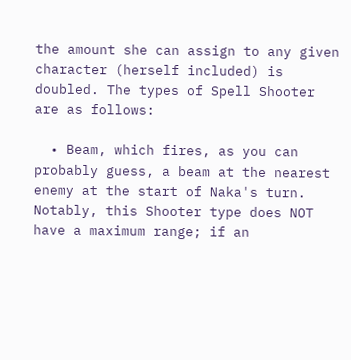the amount she can assign to any given character (herself included) is doubled. The types of Spell Shooter are as follows:

  • Beam, which fires, as you can probably guess, a beam at the nearest enemy at the start of Naka's turn. Notably, this Shooter type does NOT have a maximum range; if an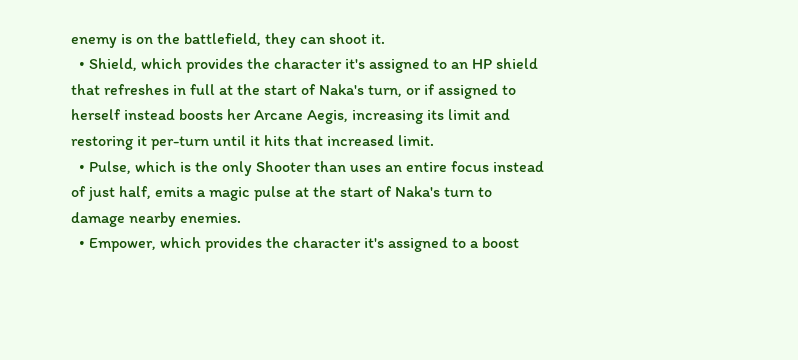enemy is on the battlefield, they can shoot it.
  • Shield, which provides the character it's assigned to an HP shield that refreshes in full at the start of Naka's turn, or if assigned to herself instead boosts her Arcane Aegis, increasing its limit and restoring it per-turn until it hits that increased limit.
  • Pulse, which is the only Shooter than uses an entire focus instead of just half, emits a magic pulse at the start of Naka's turn to damage nearby enemies.
  • Empower, which provides the character it's assigned to a boost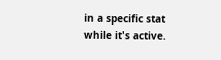in a specific stat while it's active.